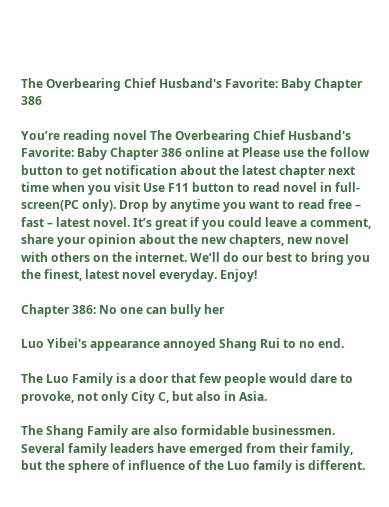The Overbearing Chief Husband's Favorite: Baby Chapter 386

You’re reading novel The Overbearing Chief Husband's Favorite: Baby Chapter 386 online at Please use the follow button to get notification about the latest chapter next time when you visit Use F11 button to read novel in full-screen(PC only). Drop by anytime you want to read free – fast – latest novel. It’s great if you could leave a comment, share your opinion about the new chapters, new novel with others on the internet. We’ll do our best to bring you the finest, latest novel everyday. Enjoy!

Chapter 386: No one can bully her

Luo Yibei's appearance annoyed Shang Rui to no end.

The Luo Family is a door that few people would dare to provoke, not only City C, but also in Asia.

The Shang Family are also formidable businessmen. Several family leaders have emerged from their family, but the sphere of influence of the Luo family is different.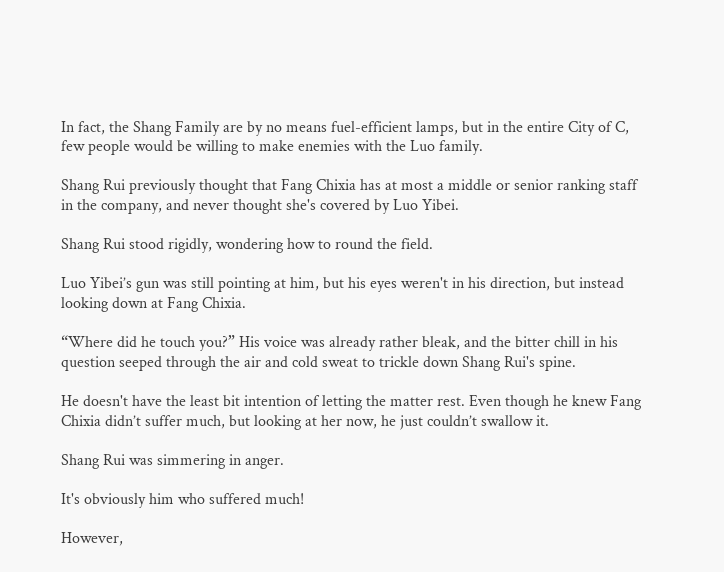In fact, the Shang Family are by no means fuel-efficient lamps, but in the entire City of C, few people would be willing to make enemies with the Luo family.

Shang Rui previously thought that Fang Chixia has at most a middle or senior ranking staff in the company, and never thought she's covered by Luo Yibei.

Shang Rui stood rigidly, wondering how to round the field.

Luo Yibei’s gun was still pointing at him, but his eyes weren't in his direction, but instead looking down at Fang Chixia.

“Where did he touch you?” His voice was already rather bleak, and the bitter chill in his question seeped through the air and cold sweat to trickle down Shang Rui's spine.

He doesn't have the least bit intention of letting the matter rest. Even though he knew Fang Chixia didn’t suffer much, but looking at her now, he just couldn’t swallow it.

Shang Rui was simmering in anger.

It's obviously him who suffered much!

However,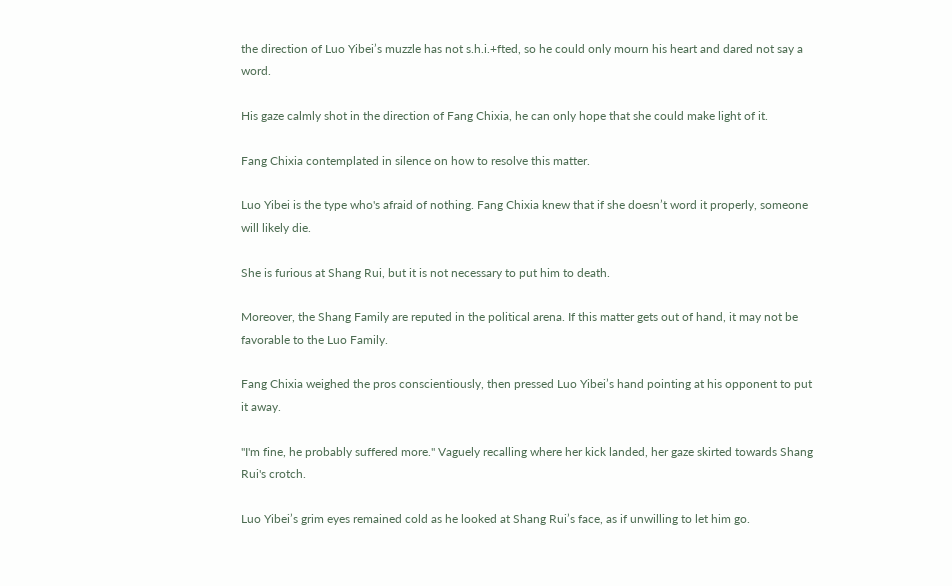the direction of Luo Yibei’s muzzle has not s.h.i.+fted, so he could only mourn his heart and dared not say a word.

His gaze calmly shot in the direction of Fang Chixia, he can only hope that she could make light of it.

Fang Chixia contemplated in silence on how to resolve this matter.

Luo Yibei is the type who's afraid of nothing. Fang Chixia knew that if she doesn’t word it properly, someone will likely die.

She is furious at Shang Rui, but it is not necessary to put him to death.

Moreover, the Shang Family are reputed in the political arena. If this matter gets out of hand, it may not be favorable to the Luo Family.

Fang Chixia weighed the pros conscientiously, then pressed Luo Yibei’s hand pointing at his opponent to put it away.

"I'm fine, he probably suffered more." Vaguely recalling where her kick landed, her gaze skirted towards Shang Rui's crotch.

Luo Yibei’s grim eyes remained cold as he looked at Shang Rui’s face, as if unwilling to let him go.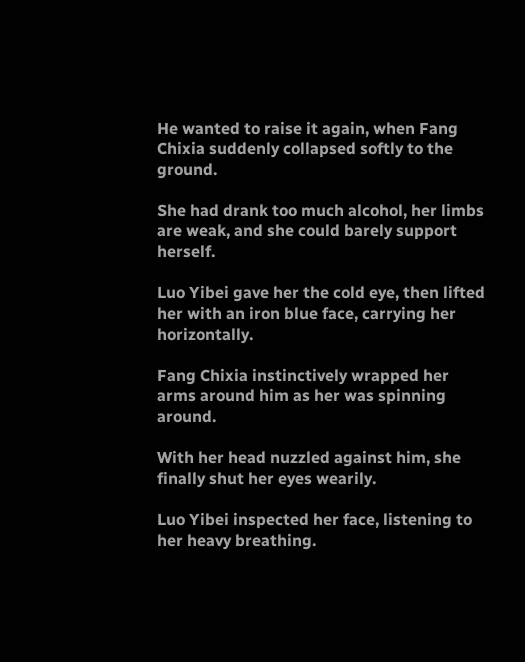He wanted to raise it again, when Fang Chixia suddenly collapsed softly to the ground.

She had drank too much alcohol, her limbs are weak, and she could barely support herself.

Luo Yibei gave her the cold eye, then lifted her with an iron blue face, carrying her horizontally.

Fang Chixia instinctively wrapped her arms around him as her was spinning around.

With her head nuzzled against him, she finally shut her eyes wearily.

Luo Yibei inspected her face, listening to her heavy breathing.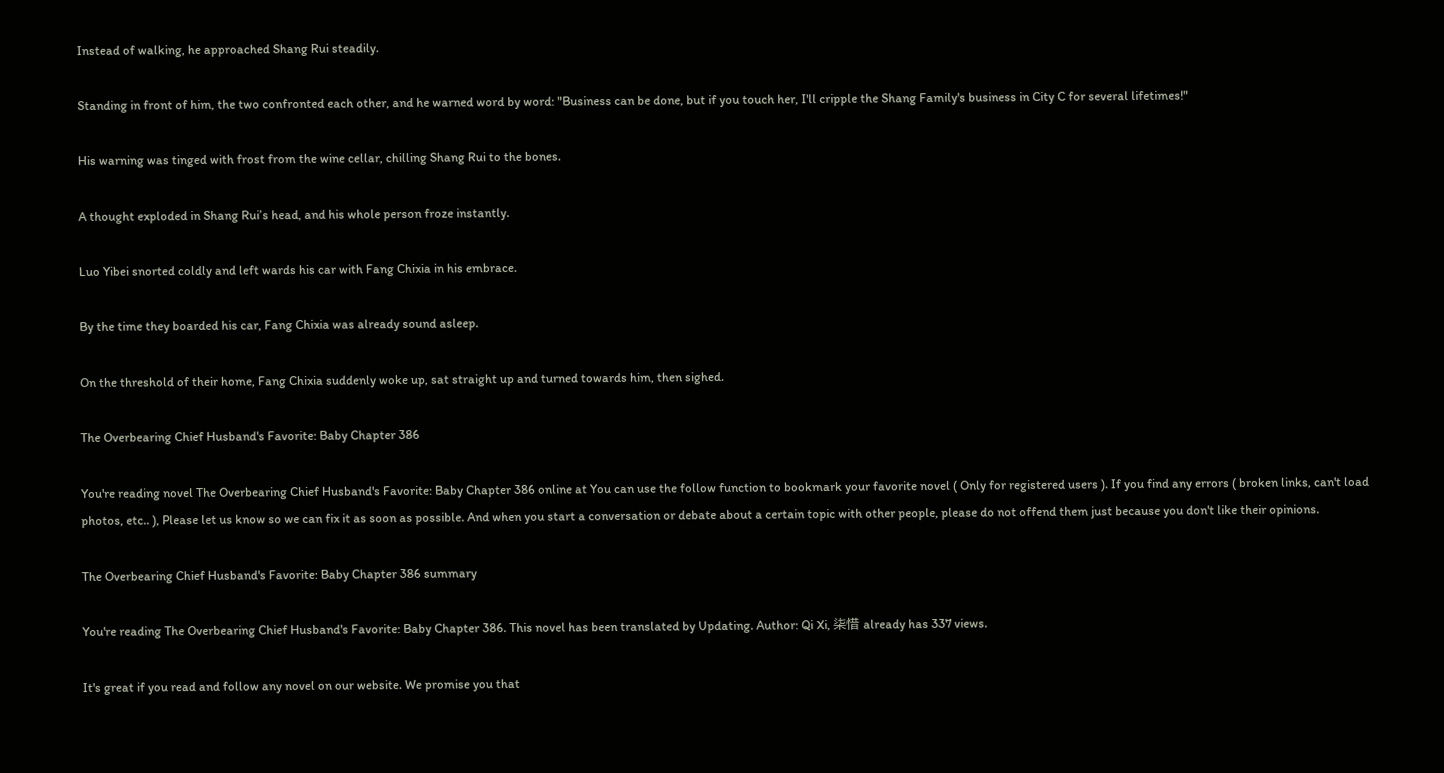Instead of walking, he approached Shang Rui steadily.

Standing in front of him, the two confronted each other, and he warned word by word: "Business can be done, but if you touch her, I'll cripple the Shang Family's business in City C for several lifetimes!"

His warning was tinged with frost from the wine cellar, chilling Shang Rui to the bones.

A thought exploded in Shang Rui’s head, and his whole person froze instantly.

Luo Yibei snorted coldly and left wards his car with Fang Chixia in his embrace.

By the time they boarded his car, Fang Chixia was already sound asleep.

On the threshold of their home, Fang Chixia suddenly woke up, sat straight up and turned towards him, then sighed.

The Overbearing Chief Husband's Favorite: Baby Chapter 386

You're reading novel The Overbearing Chief Husband's Favorite: Baby Chapter 386 online at You can use the follow function to bookmark your favorite novel ( Only for registered users ). If you find any errors ( broken links, can't load photos, etc.. ), Please let us know so we can fix it as soon as possible. And when you start a conversation or debate about a certain topic with other people, please do not offend them just because you don't like their opinions.

The Overbearing Chief Husband's Favorite: Baby Chapter 386 summary

You're reading The Overbearing Chief Husband's Favorite: Baby Chapter 386. This novel has been translated by Updating. Author: Qi Xi, 柒惜 already has 337 views.

It's great if you read and follow any novel on our website. We promise you that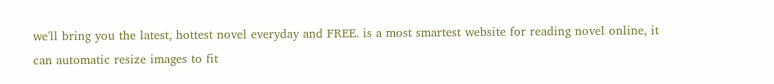we'll bring you the latest, hottest novel everyday and FREE. is a most smartest website for reading novel online, it can automatic resize images to fit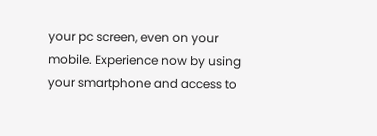your pc screen, even on your mobile. Experience now by using your smartphone and access to